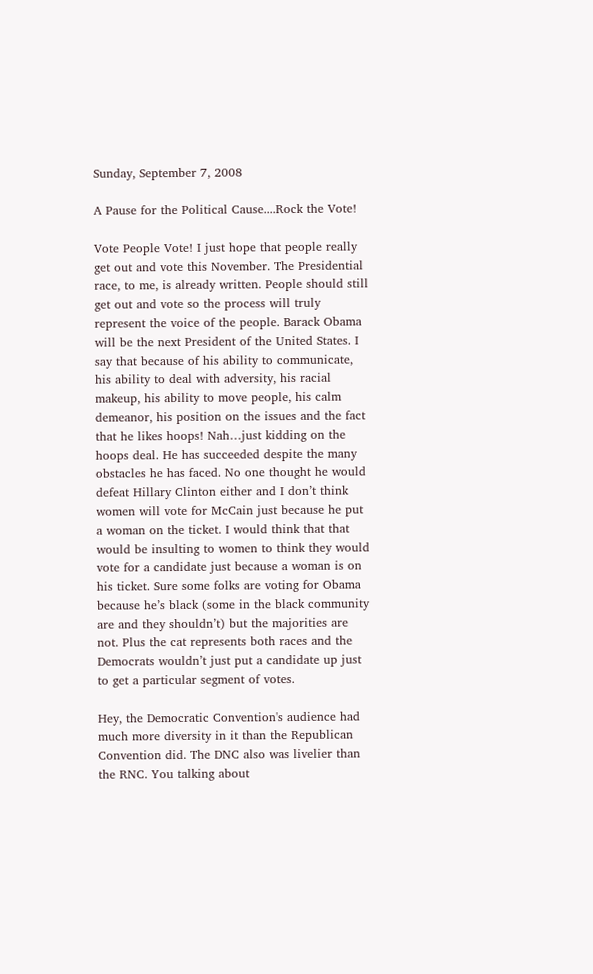Sunday, September 7, 2008

A Pause for the Political Cause....Rock the Vote!

Vote People Vote! I just hope that people really get out and vote this November. The Presidential race, to me, is already written. People should still get out and vote so the process will truly represent the voice of the people. Barack Obama will be the next President of the United States. I say that because of his ability to communicate, his ability to deal with adversity, his racial makeup, his ability to move people, his calm demeanor, his position on the issues and the fact that he likes hoops! Nah…just kidding on the hoops deal. He has succeeded despite the many obstacles he has faced. No one thought he would defeat Hillary Clinton either and I don’t think women will vote for McCain just because he put a woman on the ticket. I would think that that would be insulting to women to think they would vote for a candidate just because a woman is on his ticket. Sure some folks are voting for Obama because he’s black (some in the black community are and they shouldn’t) but the majorities are not. Plus the cat represents both races and the Democrats wouldn’t just put a candidate up just to get a particular segment of votes.

Hey, the Democratic Convention's audience had much more diversity in it than the Republican Convention did. The DNC also was livelier than the RNC. You talking about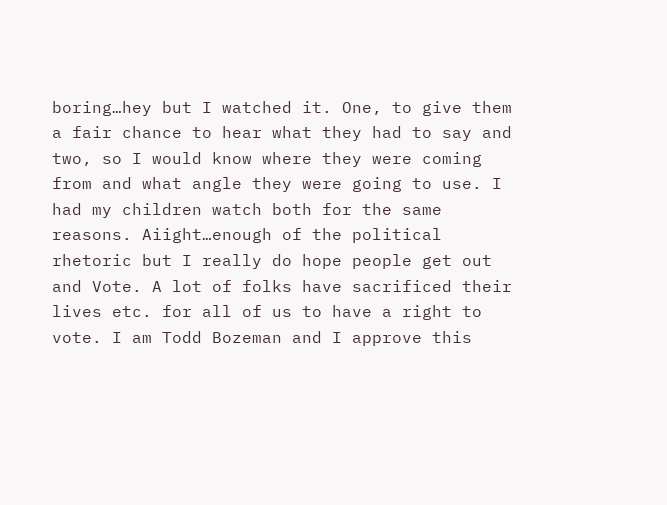boring…hey but I watched it. One, to give them a fair chance to hear what they had to say and two, so I would know where they were coming from and what angle they were going to use. I had my children watch both for the same reasons. Aiight…enough of the political rhetoric but I really do hope people get out and Vote. A lot of folks have sacrificed their lives etc. for all of us to have a right to vote. I am Todd Bozeman and I approve this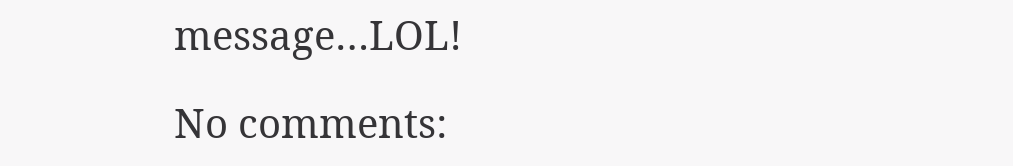message…LOL!

No comments: